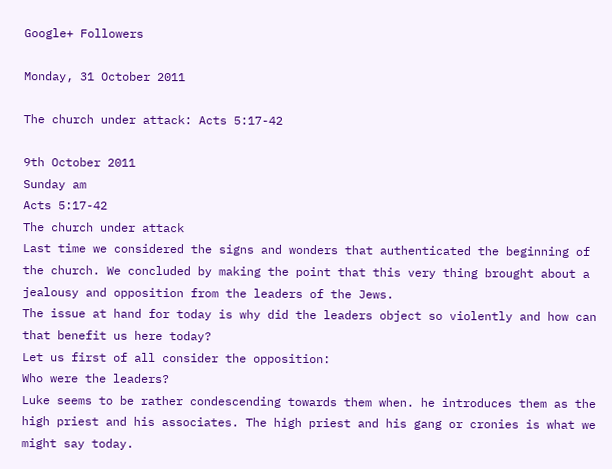Google+ Followers

Monday, 31 October 2011

The church under attack: Acts 5:17-42

9th October 2011
Sunday am
Acts 5:17-42
The church under attack
Last time we considered the signs and wonders that authenticated the beginning of the church. We concluded by making the point that this very thing brought about a jealousy and opposition from the leaders of the Jews.
The issue at hand for today is why did the leaders object so violently and how can that benefit us here today?
Let us first of all consider the opposition:
Who were the leaders?
Luke seems to be rather condescending towards them when. he introduces them as the high priest and his associates. The high priest and his gang or cronies is what we might say today.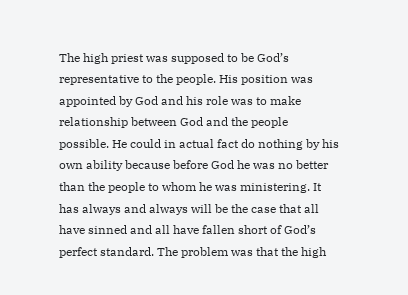The high priest was supposed to be God’s representative to the people. His position was appointed by God and his role was to make relationship between God and the people possible. He could in actual fact do nothing by his own ability because before God he was no better than the people to whom he was ministering. It has always and always will be the case that all have sinned and all have fallen short of God’s perfect standard. The problem was that the high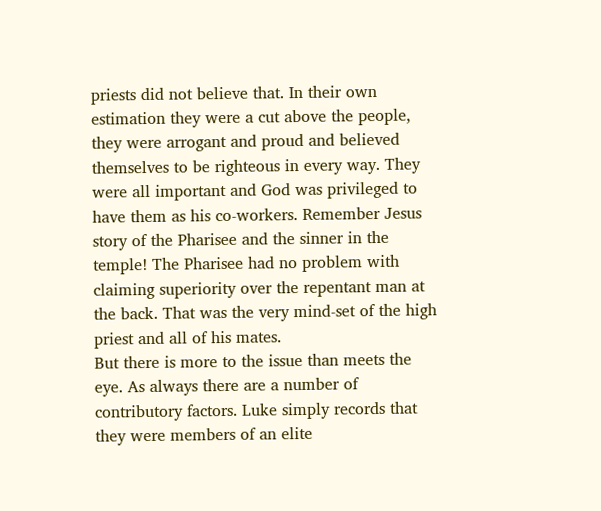priests did not believe that. In their own estimation they were a cut above the people, they were arrogant and proud and believed themselves to be righteous in every way. They were all important and God was privileged to have them as his co-workers. Remember Jesus story of the Pharisee and the sinner in the temple! The Pharisee had no problem with claiming superiority over the repentant man at the back. That was the very mind-set of the high priest and all of his mates.
But there is more to the issue than meets the eye. As always there are a number of contributory factors. Luke simply records that they were members of an elite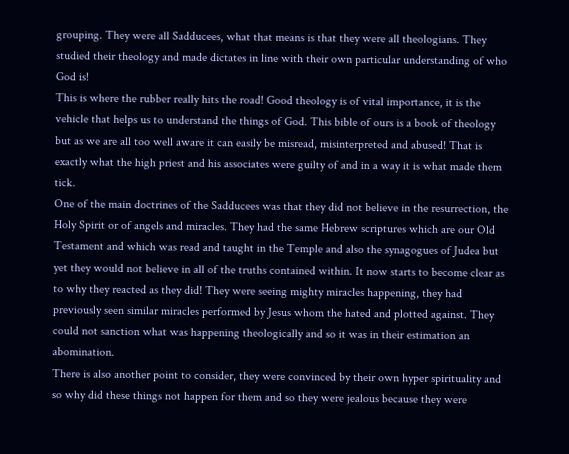grouping. They were all Sadducees, what that means is that they were all theologians. They studied their theology and made dictates in line with their own particular understanding of who God is!
This is where the rubber really hits the road! Good theology is of vital importance, it is the vehicle that helps us to understand the things of God. This bible of ours is a book of theology but as we are all too well aware it can easily be misread, misinterpreted and abused! That is exactly what the high priest and his associates were guilty of and in a way it is what made them tick.
One of the main doctrines of the Sadducees was that they did not believe in the resurrection, the Holy Spirit or of angels and miracles. They had the same Hebrew scriptures which are our Old Testament and which was read and taught in the Temple and also the synagogues of Judea but yet they would not believe in all of the truths contained within. It now starts to become clear as to why they reacted as they did! They were seeing mighty miracles happening, they had previously seen similar miracles performed by Jesus whom the hated and plotted against. They could not sanction what was happening theologically and so it was in their estimation an abomination.
There is also another point to consider, they were convinced by their own hyper spirituality and so why did these things not happen for them and so they were jealous because they were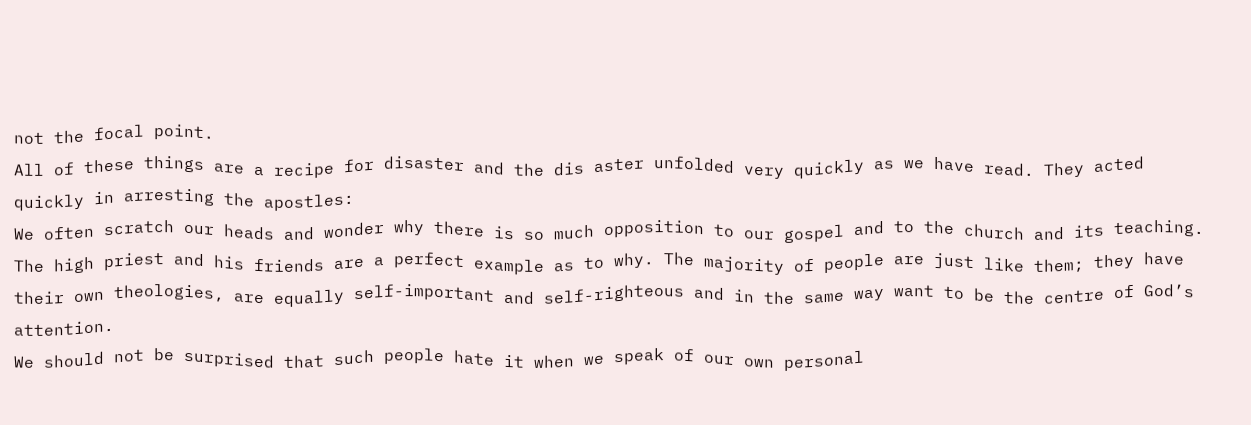not the focal point.
All of these things are a recipe for disaster and the dis aster unfolded very quickly as we have read. They acted quickly in arresting the apostles:
We often scratch our heads and wonder why there is so much opposition to our gospel and to the church and its teaching. The high priest and his friends are a perfect example as to why. The majority of people are just like them; they have their own theologies, are equally self-important and self-righteous and in the same way want to be the centre of God’s attention.
We should not be surprised that such people hate it when we speak of our own personal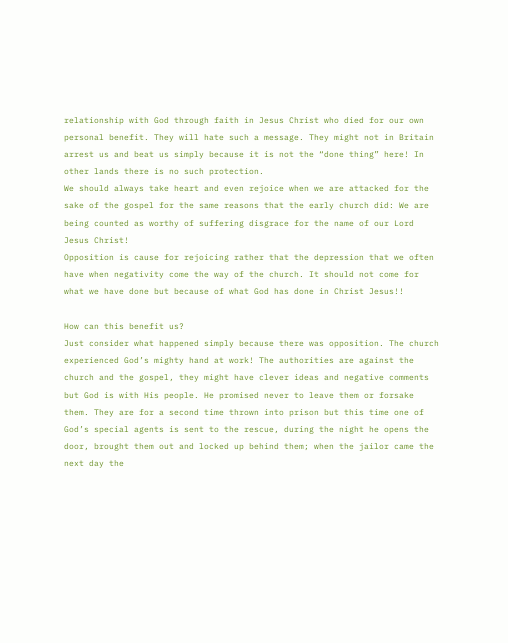relationship with God through faith in Jesus Christ who died for our own personal benefit. They will hate such a message. They might not in Britain arrest us and beat us simply because it is not the “done thing” here! In other lands there is no such protection.
We should always take heart and even rejoice when we are attacked for the sake of the gospel for the same reasons that the early church did: We are being counted as worthy of suffering disgrace for the name of our Lord Jesus Christ!
Opposition is cause for rejoicing rather that the depression that we often have when negativity come the way of the church. It should not come for what we have done but because of what God has done in Christ Jesus!!

How can this benefit us?
Just consider what happened simply because there was opposition. The church experienced God’s mighty hand at work! The authorities are against the church and the gospel, they might have clever ideas and negative comments but God is with His people. He promised never to leave them or forsake them. They are for a second time thrown into prison but this time one of God’s special agents is sent to the rescue, during the night he opens the door, brought them out and locked up behind them; when the jailor came the next day the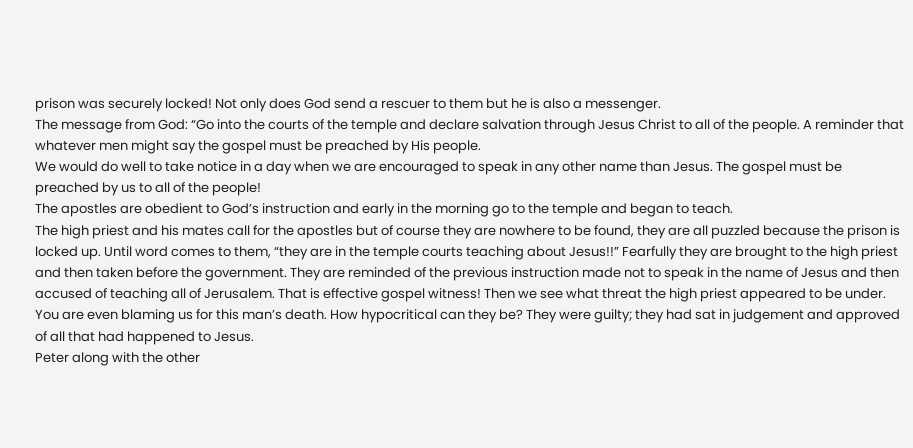prison was securely locked! Not only does God send a rescuer to them but he is also a messenger.
The message from God: “Go into the courts of the temple and declare salvation through Jesus Christ to all of the people. A reminder that whatever men might say the gospel must be preached by His people.
We would do well to take notice in a day when we are encouraged to speak in any other name than Jesus. The gospel must be preached by us to all of the people!
The apostles are obedient to God’s instruction and early in the morning go to the temple and began to teach.
The high priest and his mates call for the apostles but of course they are nowhere to be found, they are all puzzled because the prison is locked up. Until word comes to them, “they are in the temple courts teaching about Jesus!!” Fearfully they are brought to the high priest and then taken before the government. They are reminded of the previous instruction made not to speak in the name of Jesus and then accused of teaching all of Jerusalem. That is effective gospel witness! Then we see what threat the high priest appeared to be under. You are even blaming us for this man’s death. How hypocritical can they be? They were guilty; they had sat in judgement and approved of all that had happened to Jesus.
Peter along with the other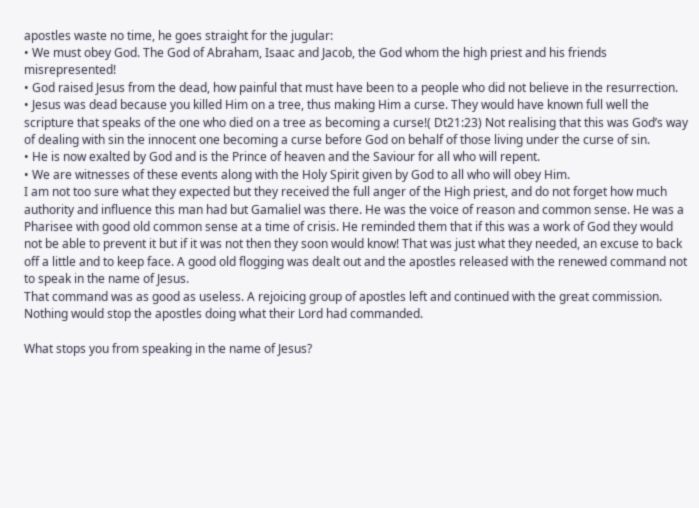apostles waste no time, he goes straight for the jugular:
• We must obey God. The God of Abraham, Isaac and Jacob, the God whom the high priest and his friends misrepresented!
• God raised Jesus from the dead, how painful that must have been to a people who did not believe in the resurrection.
• Jesus was dead because you killed Him on a tree, thus making Him a curse. They would have known full well the scripture that speaks of the one who died on a tree as becoming a curse!( Dt21:23) Not realising that this was God’s way of dealing with sin the innocent one becoming a curse before God on behalf of those living under the curse of sin.
• He is now exalted by God and is the Prince of heaven and the Saviour for all who will repent.
• We are witnesses of these events along with the Holy Spirit given by God to all who will obey Him.
I am not too sure what they expected but they received the full anger of the High priest, and do not forget how much authority and influence this man had but Gamaliel was there. He was the voice of reason and common sense. He was a Pharisee with good old common sense at a time of crisis. He reminded them that if this was a work of God they would not be able to prevent it but if it was not then they soon would know! That was just what they needed, an excuse to back off a little and to keep face. A good old flogging was dealt out and the apostles released with the renewed command not to speak in the name of Jesus.
That command was as good as useless. A rejoicing group of apostles left and continued with the great commission. Nothing would stop the apostles doing what their Lord had commanded.

What stops you from speaking in the name of Jesus?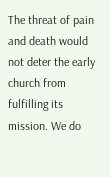The threat of pain and death would not deter the early church from fulfilling its mission. We do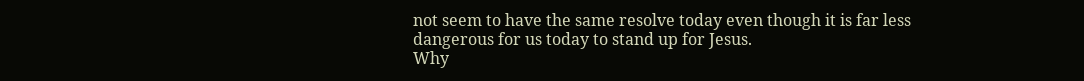not seem to have the same resolve today even though it is far less dangerous for us today to stand up for Jesus.
Why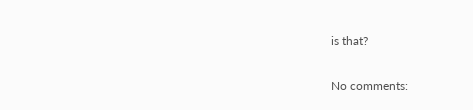is that?

No comments: